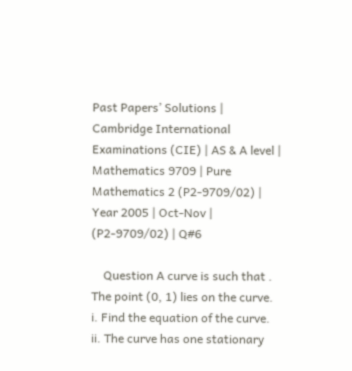Past Papers’ Solutions | Cambridge International Examinations (CIE) | AS & A level | Mathematics 9709 | Pure Mathematics 2 (P2-9709/02) | Year 2005 | Oct-Nov | (P2-9709/02) | Q#6

    Question A curve is such that . The point (0, 1) lies on the curve.      i. Find the equation of the curve.    ii. The curve has one stationary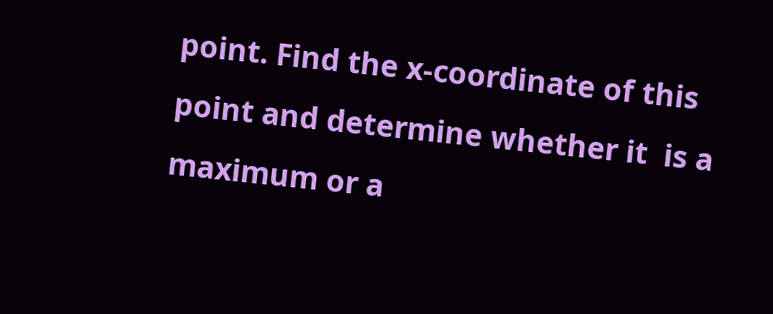point. Find the x-coordinate of this point and determine whether it  is a maximum or a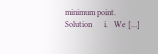minimum point. Solution      i.   We […]